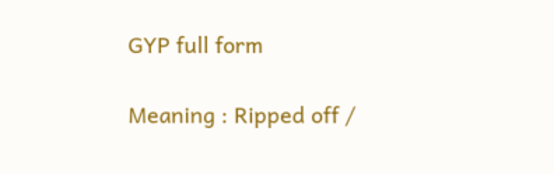GYP full form

Meaning : Ripped off /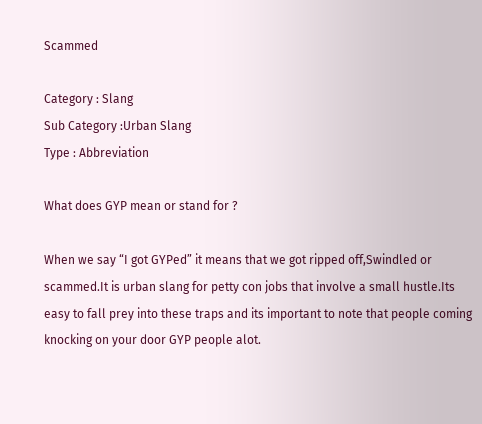Scammed

Category : Slang
Sub Category :Urban Slang
Type : Abbreviation

What does GYP mean or stand for ?

When we say “I got GYPed” it means that we got ripped off,Swindled or scammed.It is urban slang for petty con jobs that involve a small hustle.Its easy to fall prey into these traps and its important to note that people coming knocking on your door GYP people alot.